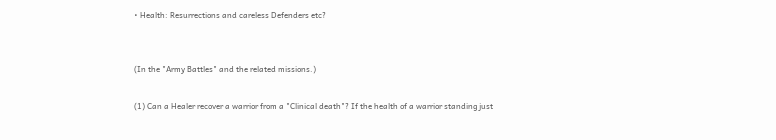• Health: Resurrections and careless Defenders etc?


(In the "Army Battles" and the related missions.)

(1) Can a Healer recover a warrior from a "Clinical death"? If the health of a warrior standing just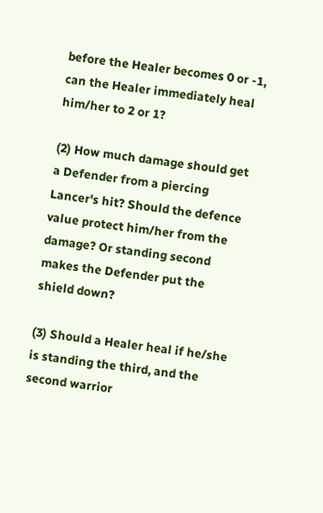before the Healer becomes 0 or -1, can the Healer immediately heal him/her to 2 or 1?

(2) How much damage should get a Defender from a piercing Lancer's hit? Should the defence value protect him/her from the damage? Or standing second makes the Defender put the shield down?

(3) Should a Healer heal if he/she is standing the third, and the second warrior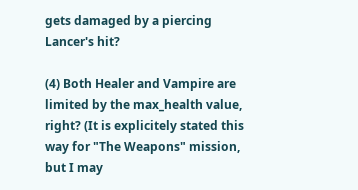gets damaged by a piercing Lancer's hit?

(4) Both Healer and Vampire are limited by the max_health value, right? (It is explicitely stated this way for "The Weapons" mission, but I may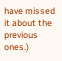have missed it about the previous ones.)